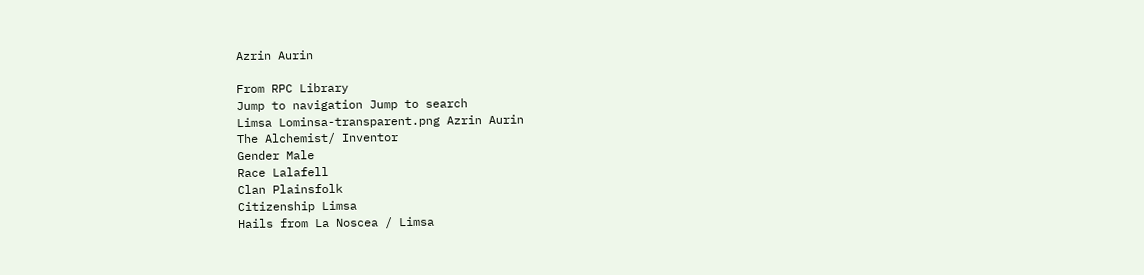Azrin Aurin

From RPC Library
Jump to navigation Jump to search
Limsa Lominsa-transparent.png Azrin Aurin
The Alchemist/ Inventor
Gender Male
Race Lalafell
Clan Plainsfolk
Citizenship Limsa
Hails from La Noscea / Limsa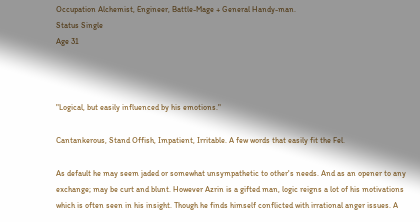Occupation Alchemist, Engineer, Battle-Mage + General Handy-man.
Status Single
Age 31



"Logical, but easily influenced by his emotions."

Cantankerous, Stand Offish, Impatient, Irritable. A few words that easily fit the Fel.

As default he may seem jaded or somewhat unsympathetic to other's needs. And as an opener to any exchange; may be curt and blunt. However Azrin is a gifted man, logic reigns a lot of his motivations which is often seen in his insight. Though he finds himself conflicted with irrational anger issues. A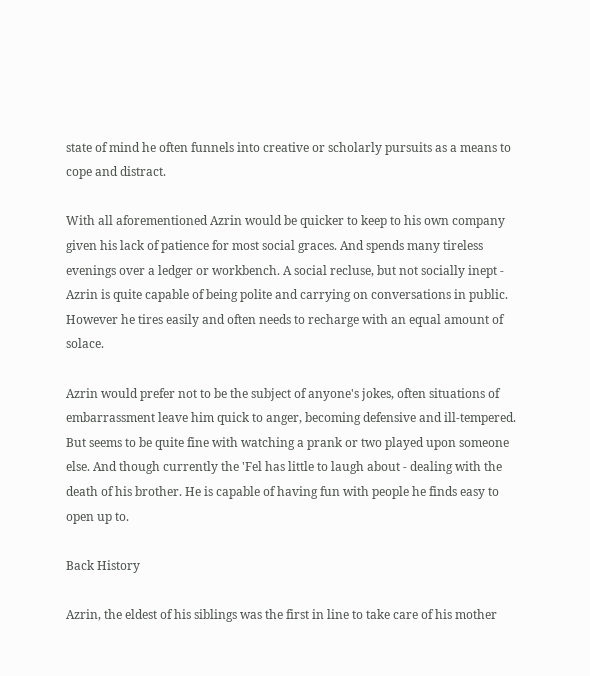state of mind he often funnels into creative or scholarly pursuits as a means to cope and distract.

With all aforementioned Azrin would be quicker to keep to his own company given his lack of patience for most social graces. And spends many tireless evenings over a ledger or workbench. A social recluse, but not socially inept - Azrin is quite capable of being polite and carrying on conversations in public. However he tires easily and often needs to recharge with an equal amount of solace.

Azrin would prefer not to be the subject of anyone's jokes, often situations of embarrassment leave him quick to anger, becoming defensive and ill-tempered. But seems to be quite fine with watching a prank or two played upon someone else. And though currently the 'Fel has little to laugh about - dealing with the death of his brother. He is capable of having fun with people he finds easy to open up to.

Back History

Azrin, the eldest of his siblings was the first in line to take care of his mother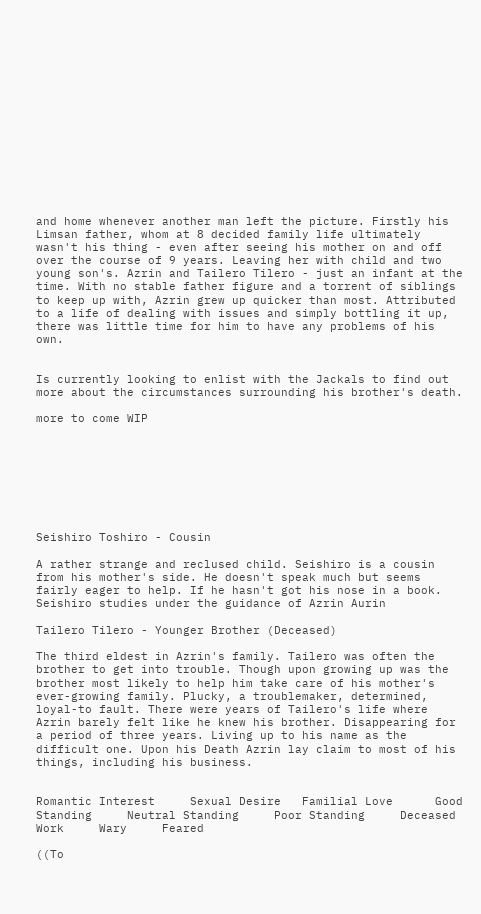and home whenever another man left the picture. Firstly his Limsan father, whom at 8 decided family life ultimately wasn't his thing - even after seeing his mother on and off over the course of 9 years. Leaving her with child and two young son's. Azrin and Tailero Tilero - just an infant at the time. With no stable father figure and a torrent of siblings to keep up with, Azrin grew up quicker than most. Attributed to a life of dealing with issues and simply bottling it up, there was little time for him to have any problems of his own.


Is currently looking to enlist with the Jackals to find out more about the circumstances surrounding his brother's death.

more to come WIP








Seishiro Toshiro - Cousin

A rather strange and reclused child. Seishiro is a cousin from his mother's side. He doesn't speak much but seems fairly eager to help. If he hasn't got his nose in a book. Seishiro studies under the guidance of Azrin Aurin

Tailero Tilero - Younger Brother (Deceased)

The third eldest in Azrin's family. Tailero was often the brother to get into trouble. Though upon growing up was the brother most likely to help him take care of his mother's ever-growing family. Plucky, a troublemaker, determined, loyal-to fault. There were years of Tailero's life where Azrin barely felt like he knew his brother. Disappearing for a period of three years. Living up to his name as the difficult one. Upon his Death Azrin lay claim to most of his things, including his business.


Romantic Interest     Sexual Desire   Familial Love      Good Standing     Neutral Standing     Poor Standing     Deceased     Work     Wary     Feared

((To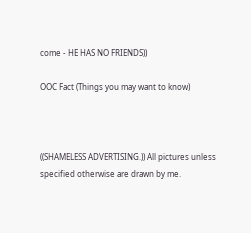come - HE HAS NO FRIENDS))

OOC Fact (Things you may want to know)



((SHAMELESS ADVERTISING.)) All pictures unless specified otherwise are drawn by me.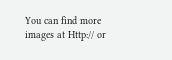You can find more images at Http:// or